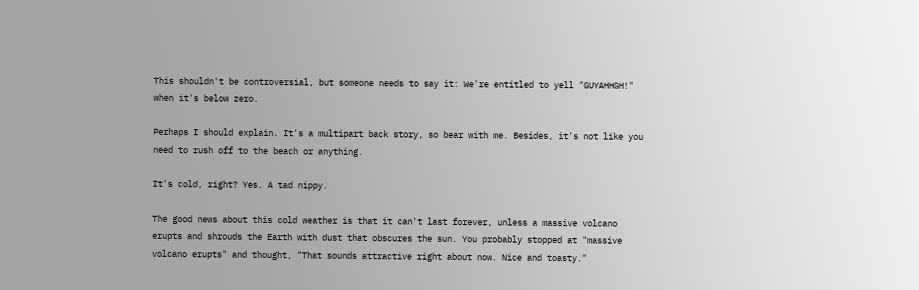This shouldn't be controversial, but someone needs to say it: We're entitled to yell "GUYAHHGH!" when it's below zero.

Perhaps I should explain. It's a multipart back story, so bear with me. Besides, it's not like you need to rush off to the beach or anything.

It's cold, right? Yes. A tad nippy.

The good news about this cold weather is that it can't last forever, unless a massive volcano erupts and shrouds the Earth with dust that obscures the sun. You probably stopped at "massive volcano erupts" and thought, "That sounds attractive right about now. Nice and toasty."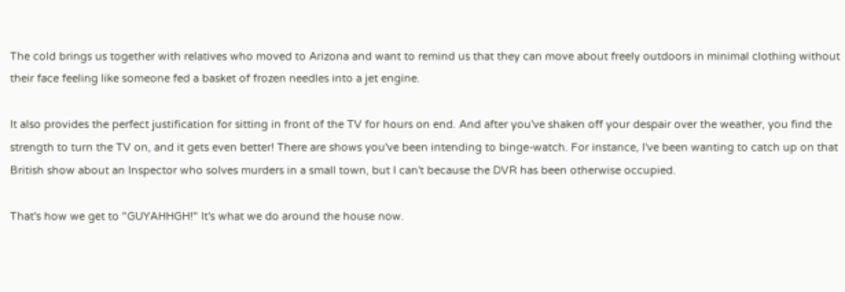The cold brings us together with relatives who moved to Arizona and want to remind us that they can move about freely outdoors in minimal clothing without their face feeling like someone fed a basket of frozen needles into a jet engine.

It also provides the perfect justification for sitting in front of the TV for hours on end. And after you've shaken off your despair over the weather, you find the strength to turn the TV on, and it gets even better! There are shows you've been intending to binge-watch. For instance, I've been wanting to catch up on that British show about an Inspector who solves murders in a small town, but I can't because the DVR has been otherwise occupied.

That's how we get to "GUYAHHGH!" It's what we do around the house now.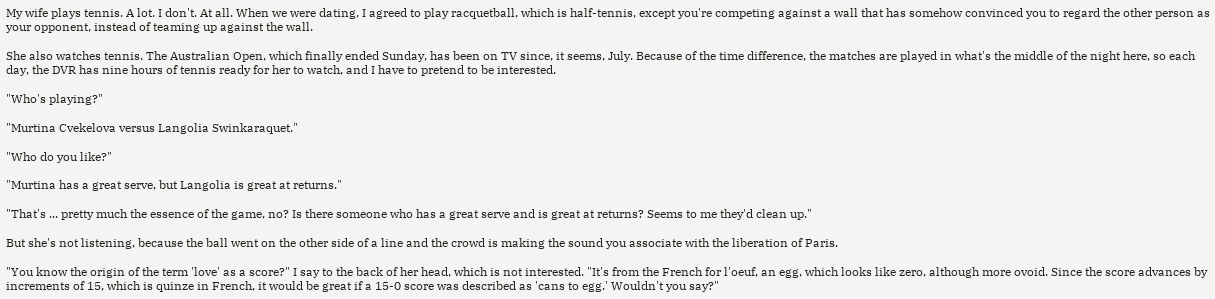My wife plays tennis. A lot. I don't. At all. When we were dating, I agreed to play racquetball, which is half-tennis, except you're competing against a wall that has somehow convinced you to regard the other person as your opponent, instead of teaming up against the wall.

She also watches tennis. The Australian Open, which finally ended Sunday, has been on TV since, it seems, July. Because of the time difference, the matches are played in what's the middle of the night here, so each day, the DVR has nine hours of tennis ready for her to watch, and I have to pretend to be interested.

"Who's playing?"

"Murtina Cvekelova versus Langolia Swinkaraquet."

"Who do you like?"

"Murtina has a great serve, but Langolia is great at returns."

"That's ... pretty much the essence of the game, no? Is there someone who has a great serve and is great at returns? Seems to me they'd clean up."

But she's not listening, because the ball went on the other side of a line and the crowd is making the sound you associate with the liberation of Paris.

"You know the origin of the term 'love' as a score?" I say to the back of her head, which is not interested. "It's from the French for l'oeuf, an egg, which looks like zero, although more ovoid. Since the score advances by increments of 15, which is quinze in French, it would be great if a 15-0 score was described as 'cans to egg.' Wouldn't you say?"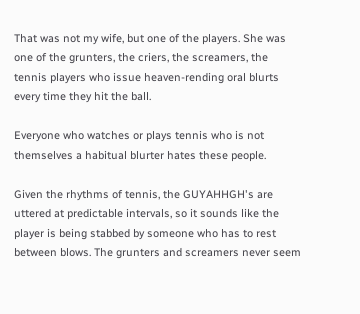That was not my wife, but one of the players. She was one of the grunters, the criers, the screamers, the tennis players who issue heaven-rending oral blurts every time they hit the ball.

Everyone who watches or plays tennis who is not themselves a habitual blurter hates these people.

Given the rhythms of tennis, the GUYAHHGH's are uttered at predictable intervals, so it sounds like the player is being stabbed by someone who has to rest between blows. The grunters and screamers never seem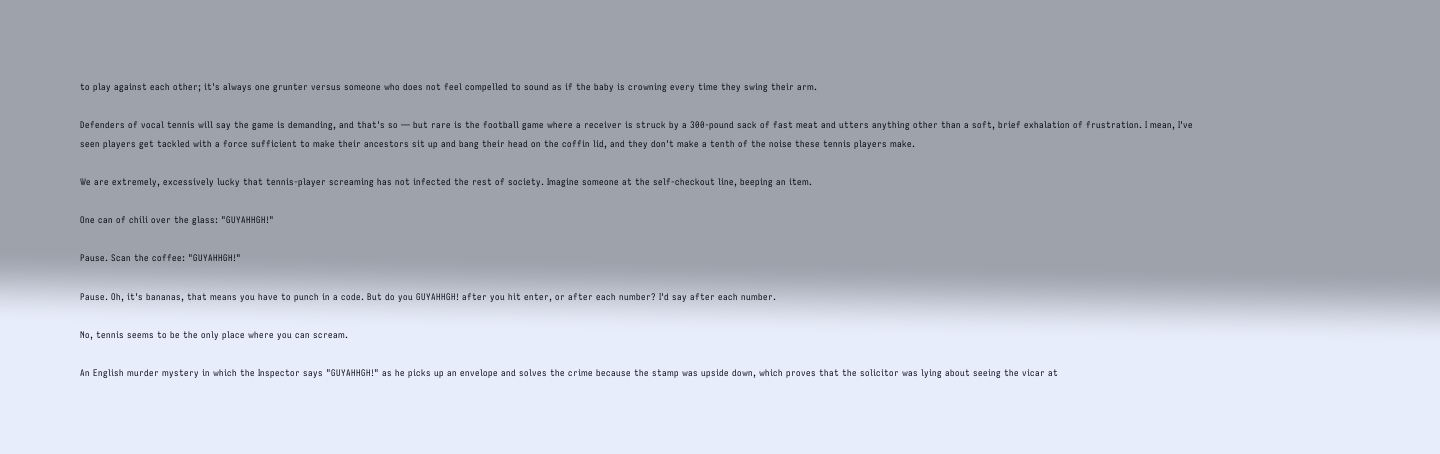to play against each other; it's always one grunter versus someone who does not feel compelled to sound as if the baby is crowning every time they swing their arm.

Defenders of vocal tennis will say the game is demanding, and that's so — but rare is the football game where a receiver is struck by a 300-pound sack of fast meat and utters anything other than a soft, brief exhalation of frustration. I mean, I've seen players get tackled with a force sufficient to make their ancestors sit up and bang their head on the coffin lid, and they don't make a tenth of the noise these tennis players make.

We are extremely, excessively lucky that tennis-player screaming has not infected the rest of society. Imagine someone at the self-checkout line, beeping an item.

One can of chili over the glass: "GUYAHHGH!"

Pause. Scan the coffee: "GUYAHHGH!"

Pause. Oh, it's bananas, that means you have to punch in a code. But do you GUYAHHGH! after you hit enter, or after each number? I'd say after each number.

No, tennis seems to be the only place where you can scream.

An English murder mystery in which the Inspector says "GUYAHHGH!" as he picks up an envelope and solves the crime because the stamp was upside down, which proves that the solicitor was lying about seeing the vicar at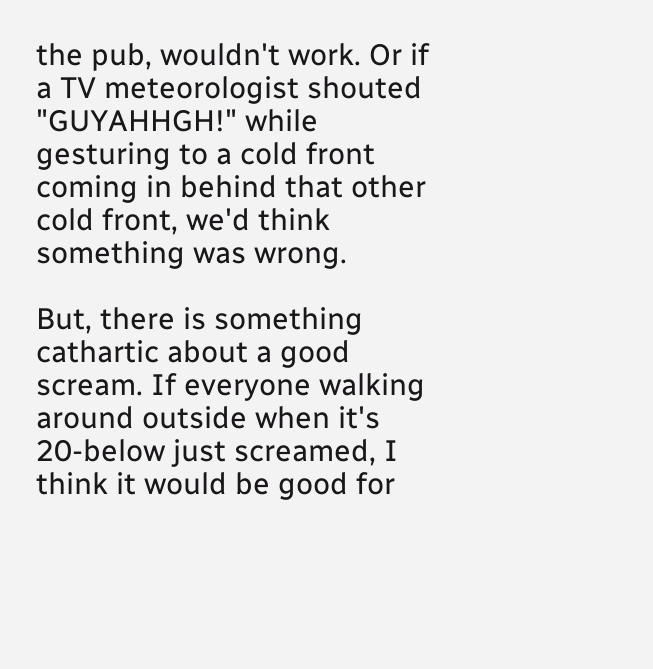the pub, wouldn't work. Or if a TV meteorologist shouted "GUYAHHGH!" while gesturing to a cold front coming in behind that other cold front, we'd think something was wrong.

But, there is something cathartic about a good scream. If everyone walking around outside when it's 20-below just screamed, I think it would be good for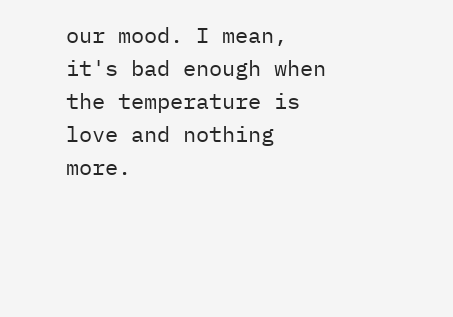our mood. I mean, it's bad enough when the temperature is love and nothing more.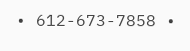• 612-673-7858 •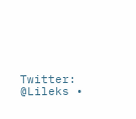Twitter: @Lileks •